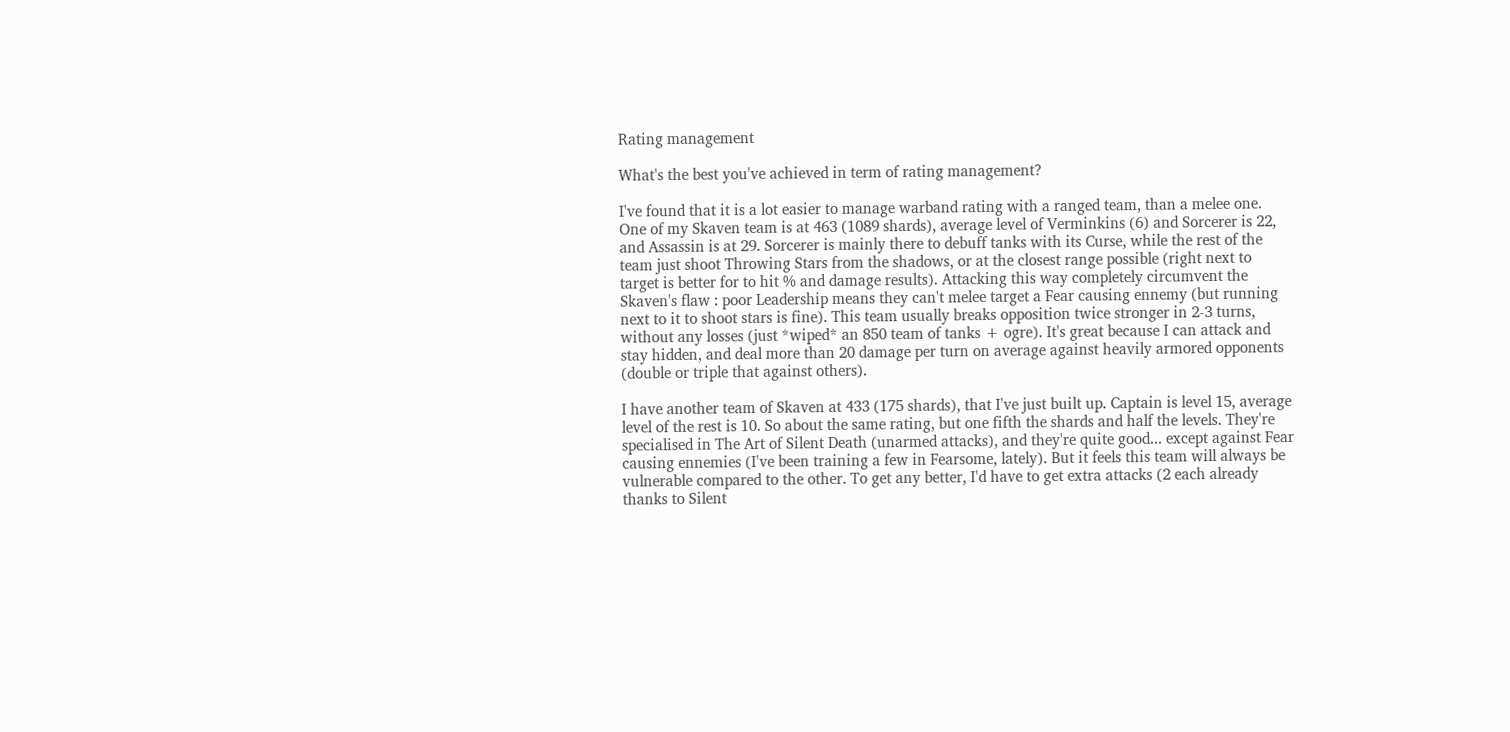Rating management

What's the best you've achieved in term of rating management?

I've found that it is a lot easier to manage warband rating with a ranged team, than a melee one. One of my Skaven team is at 463 (1089 shards), average level of Verminkins (6) and Sorcerer is 22, and Assassin is at 29. Sorcerer is mainly there to debuff tanks with its Curse, while the rest of the team just shoot Throwing Stars from the shadows, or at the closest range possible (right next to target is better for to hit % and damage results). Attacking this way completely circumvent the Skaven's flaw : poor Leadership means they can't melee target a Fear causing ennemy (but running next to it to shoot stars is fine). This team usually breaks opposition twice stronger in 2-3 turns, without any losses (just *wiped* an 850 team of tanks + ogre). It's great because I can attack and stay hidden, and deal more than 20 damage per turn on average against heavily armored opponents (double or triple that against others).

I have another team of Skaven at 433 (175 shards), that I've just built up. Captain is level 15, average level of the rest is 10. So about the same rating, but one fifth the shards and half the levels. They're specialised in The Art of Silent Death (unarmed attacks), and they're quite good... except against Fear causing ennemies (I've been training a few in Fearsome, lately). But it feels this team will always be vulnerable compared to the other. To get any better, I'd have to get extra attacks (2 each already thanks to Silent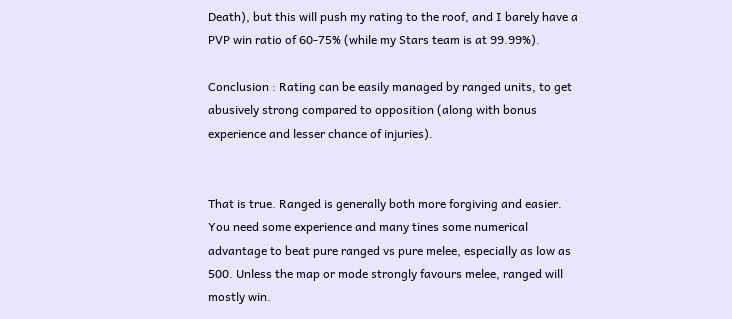Death), but this will push my rating to the roof, and I barely have a PVP win ratio of 60-75% (while my Stars team is at 99.99%).

Conclusion : Rating can be easily managed by ranged units, to get abusively strong compared to opposition (along with bonus experience and lesser chance of injuries).


That is true. Ranged is generally both more forgiving and easier. You need some experience and many tines some numerical advantage to beat pure ranged vs pure melee, especially as low as 500. Unless the map or mode strongly favours melee, ranged will mostly win.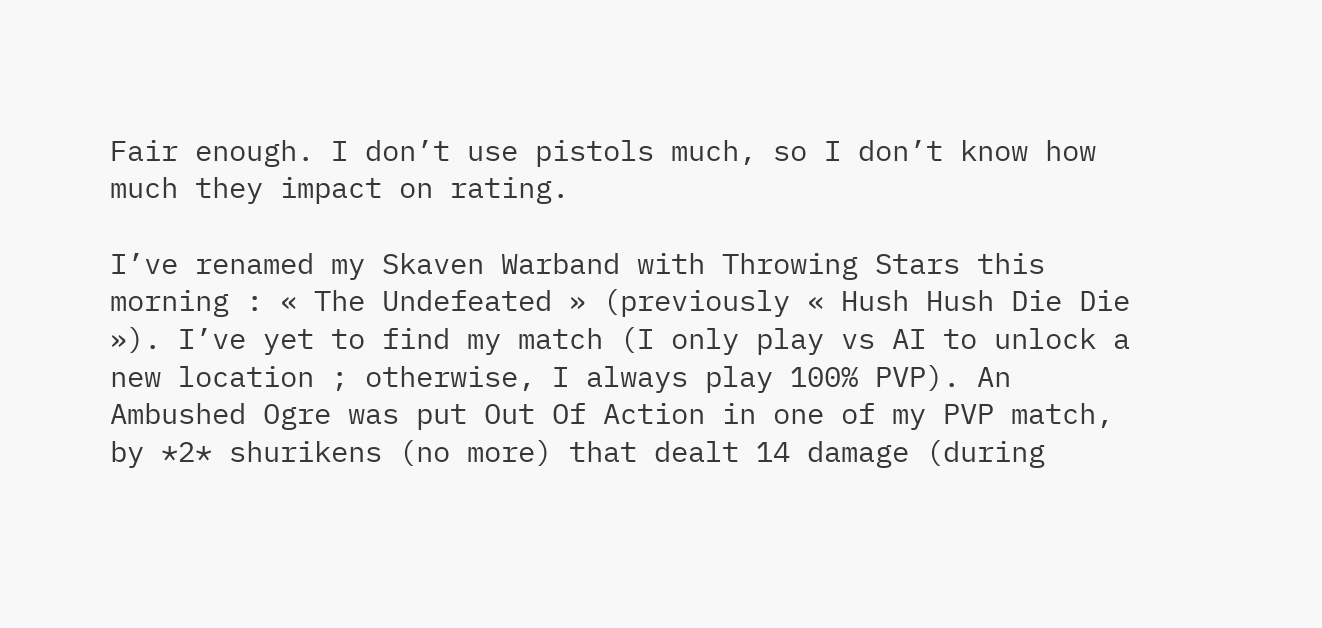Fair enough. I don’t use pistols much, so I don’t know how much they impact on rating.

I’ve renamed my Skaven Warband with Throwing Stars this morning : « The Undefeated » (previously « Hush Hush Die Die »). I’ve yet to find my match (I only play vs AI to unlock a new location ; otherwise, I always play 100% PVP). An Ambushed Ogre was put Out Of Action in one of my PVP match, by *2* shurikens (no more) that dealt 14 damage (during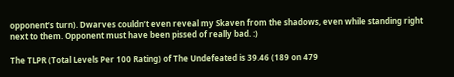opponent’s turn). Dwarves couldn’t even reveal my Skaven from the shadows, even while standing right next to them. Opponent must have been pissed of really bad. :)

The TLPR (Total Levels Per 100 Rating) of The Undefeated is 39.46 (189 on 479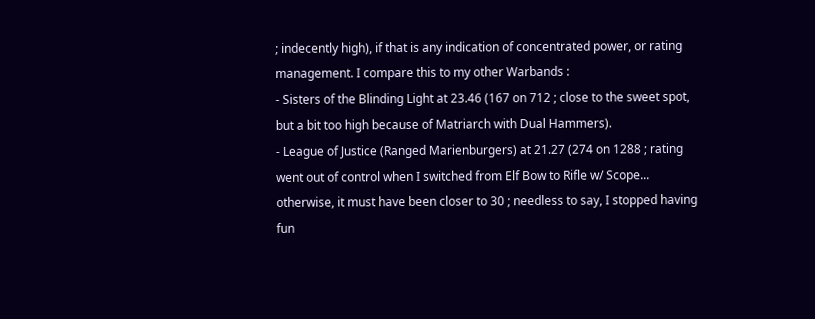; indecently high), if that is any indication of concentrated power, or rating management. I compare this to my other Warbands :
- Sisters of the Blinding Light at 23.46 (167 on 712 ; close to the sweet spot, but a bit too high because of Matriarch with Dual Hammers).
- League of Justice (Ranged Marienburgers) at 21.27 (274 on 1288 ; rating went out of control when I switched from Elf Bow to Rifle w/ Scope... otherwise, it must have been closer to 30 ; needless to say, I stopped having fun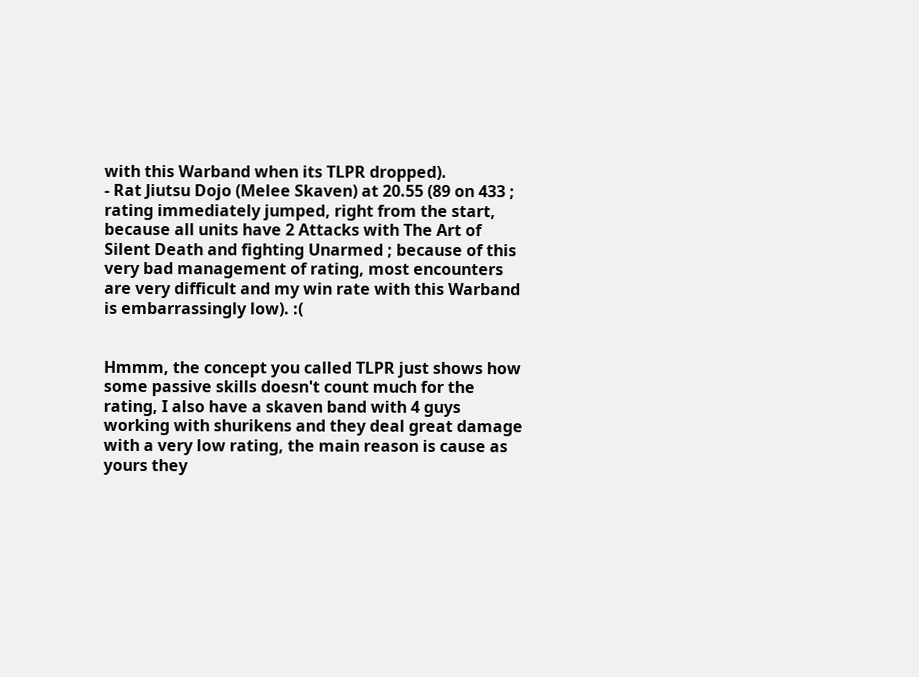with this Warband when its TLPR dropped).
- Rat Jiutsu Dojo (Melee Skaven) at 20.55 (89 on 433 ; rating immediately jumped, right from the start, because all units have 2 Attacks with The Art of Silent Death and fighting Unarmed ; because of this very bad management of rating, most encounters are very difficult and my win rate with this Warband is embarrassingly low). :(


Hmmm, the concept you called TLPR just shows how some passive skills doesn't count much for the rating, I also have a skaven band with 4 guys working with shurikens and they deal great damage with a very low rating, the main reason is cause as yours they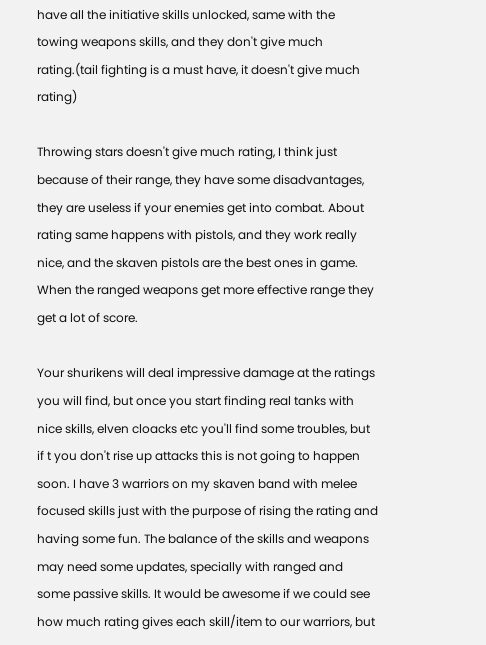have all the initiative skills unlocked, same with the towing weapons skills, and they don't give much rating.(tail fighting is a must have, it doesn't give much rating)

Throwing stars doesn't give much rating, I think just because of their range, they have some disadvantages, they are useless if your enemies get into combat. About rating same happens with pistols, and they work really nice, and the skaven pistols are the best ones in game. When the ranged weapons get more effective range they get a lot of score.

Your shurikens will deal impressive damage at the ratings you will find, but once you start finding real tanks with nice skills, elven cloacks etc you'll find some troubles, but if t you don't rise up attacks this is not going to happen soon. I have 3 warriors on my skaven band with melee focused skills just with the purpose of rising the rating and having some fun. The balance of the skills and weapons may need some updates, specially with ranged and some passive skills. It would be awesome if we could see how much rating gives each skill/item to our warriors, but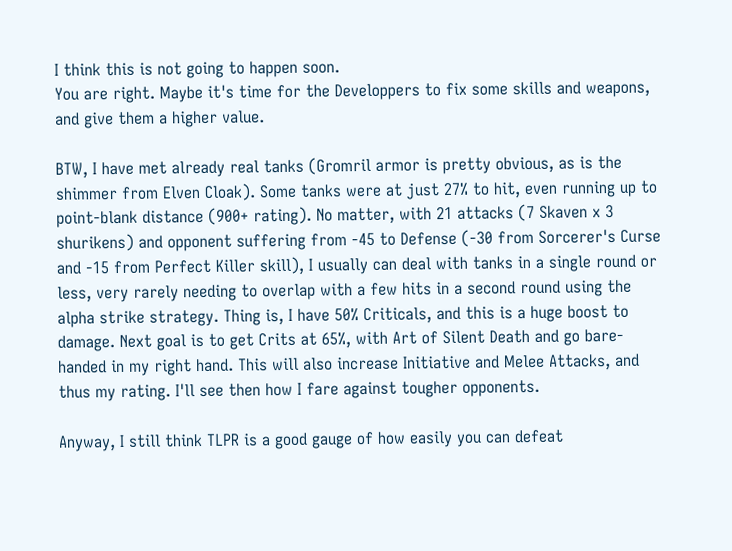I think this is not going to happen soon.
You are right. Maybe it's time for the Developpers to fix some skills and weapons, and give them a higher value.

BTW, I have met already real tanks (Gromril armor is pretty obvious, as is the shimmer from Elven Cloak). Some tanks were at just 27% to hit, even running up to point-blank distance (900+ rating). No matter, with 21 attacks (7 Skaven x 3 shurikens) and opponent suffering from -45 to Defense (-30 from Sorcerer's Curse and -15 from Perfect Killer skill), I usually can deal with tanks in a single round or less, very rarely needing to overlap with a few hits in a second round using the alpha strike strategy. Thing is, I have 50% Criticals, and this is a huge boost to damage. Next goal is to get Crits at 65%, with Art of Silent Death and go bare-handed in my right hand. This will also increase Initiative and Melee Attacks, and thus my rating. I'll see then how I fare against tougher opponents.

Anyway, I still think TLPR is a good gauge of how easily you can defeat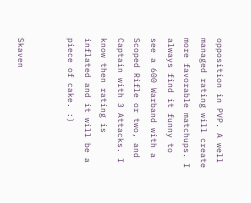opposition in PVP. A well managed rating will create more favorable matchups. I always find it funny to see a 600 Warband with a Scoped Rifle or two, and Captain with 3 Attacks. I know then rating is inflated and it will be a piece of cake. :)


Skaven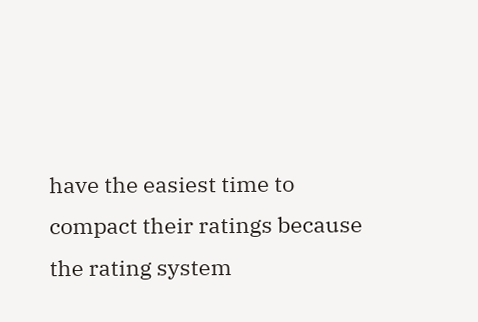have the easiest time to compact their ratings because the rating system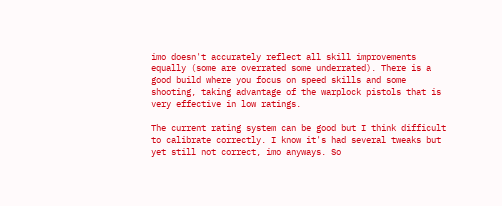imo doesn't accurately reflect all skill improvements equally (some are overrated some underrated). There is a good build where you focus on speed skills and some shooting, taking advantage of the warplock pistols that is very effective in low ratings.

The current rating system can be good but I think difficult to calibrate correctly. I know it's had several tweaks but yet still not correct, imo anyways. So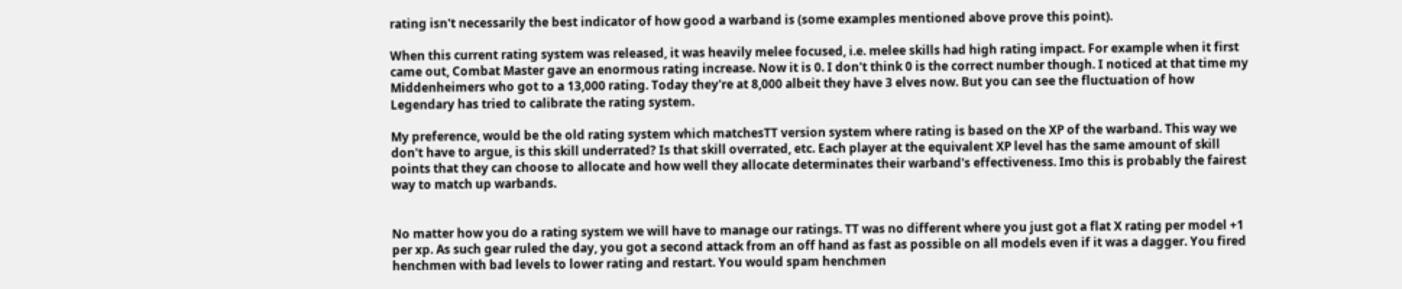rating isn't necessarily the best indicator of how good a warband is (some examples mentioned above prove this point).

When this current rating system was released, it was heavily melee focused, i.e. melee skills had high rating impact. For example when it first came out, Combat Master gave an enormous rating increase. Now it is 0. I don't think 0 is the correct number though. I noticed at that time my Middenheimers who got to a 13,000 rating. Today they're at 8,000 albeit they have 3 elves now. But you can see the fluctuation of how Legendary has tried to calibrate the rating system.

My preference, would be the old rating system which matchesTT version system where rating is based on the XP of the warband. This way we don't have to argue, is this skill underrated? Is that skill overrated, etc. Each player at the equivalent XP level has the same amount of skill points that they can choose to allocate and how well they allocate determinates their warband's effectiveness. Imo this is probably the fairest way to match up warbands.


No matter how you do a rating system we will have to manage our ratings. TT was no different where you just got a flat X rating per model +1 per xp. As such gear ruled the day, you got a second attack from an off hand as fast as possible on all models even if it was a dagger. You fired henchmen with bad levels to lower rating and restart. You would spam henchmen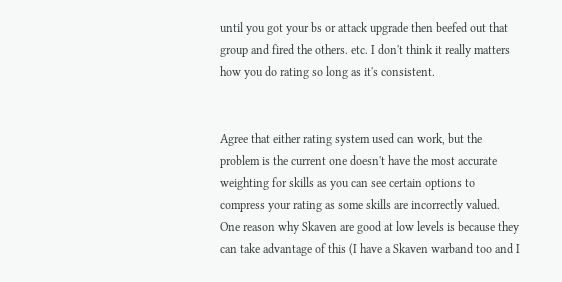until you got your bs or attack upgrade then beefed out that group and fired the others. etc. I don't think it really matters how you do rating so long as it's consistent.


Agree that either rating system used can work, but the problem is the current one doesn't have the most accurate weighting for skills as you can see certain options to compress your rating as some skills are incorrectly valued. One reason why Skaven are good at low levels is because they can take advantage of this (I have a Skaven warband too and I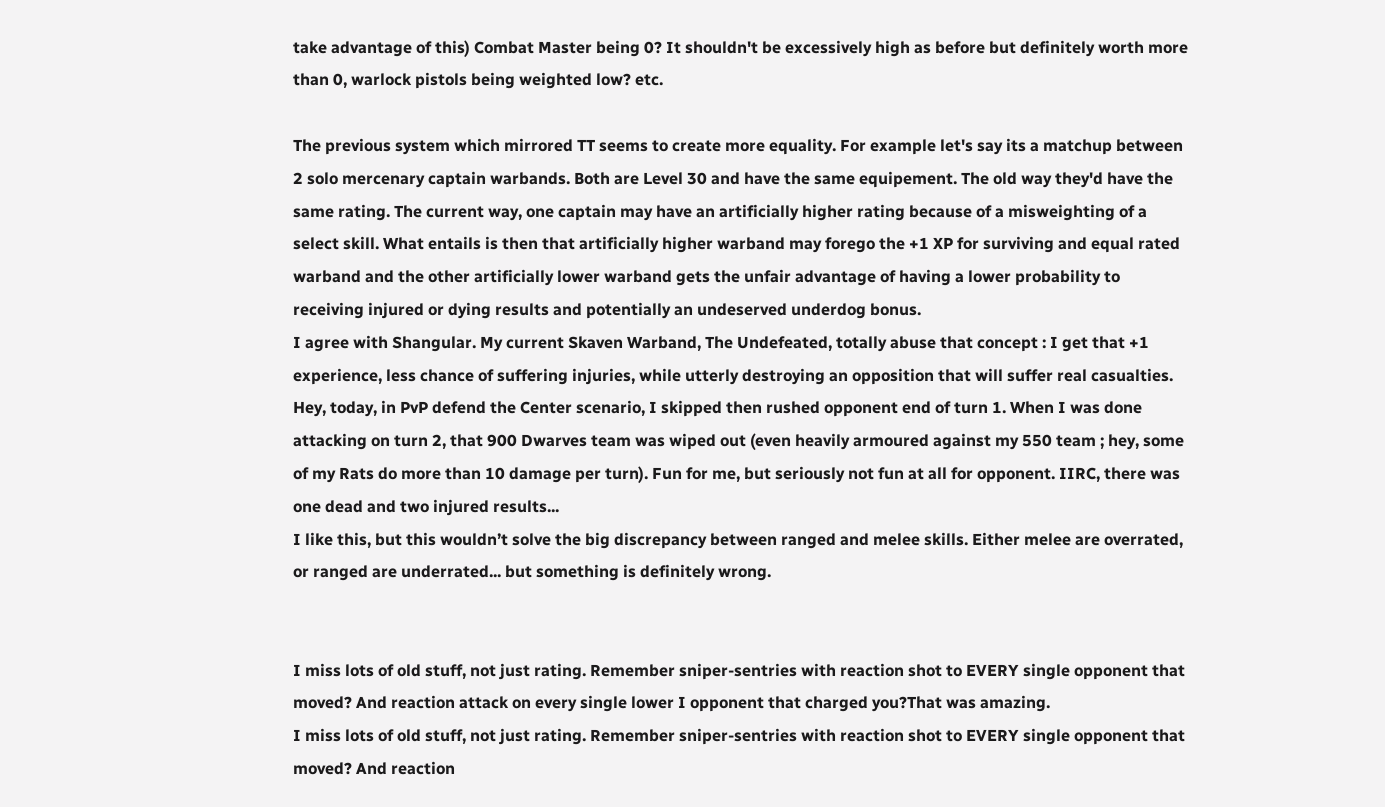take advantage of this) Combat Master being 0? It shouldn't be excessively high as before but definitely worth more than 0, warlock pistols being weighted low? etc.

The previous system which mirrored TT seems to create more equality. For example let's say its a matchup between 2 solo mercenary captain warbands. Both are Level 30 and have the same equipement. The old way they'd have the same rating. The current way, one captain may have an artificially higher rating because of a misweighting of a select skill. What entails is then that artificially higher warband may forego the +1 XP for surviving and equal rated warband and the other artificially lower warband gets the unfair advantage of having a lower probability to receiving injured or dying results and potentially an undeserved underdog bonus.
I agree with Shangular. My current Skaven Warband, The Undefeated, totally abuse that concept : I get that +1 experience, less chance of suffering injuries, while utterly destroying an opposition that will suffer real casualties. Hey, today, in PvP defend the Center scenario, I skipped then rushed opponent end of turn 1. When I was done attacking on turn 2, that 900 Dwarves team was wiped out (even heavily armoured against my 550 team ; hey, some of my Rats do more than 10 damage per turn). Fun for me, but seriously not fun at all for opponent. IIRC, there was one dead and two injured results...
I like this, but this wouldn’t solve the big discrepancy between ranged and melee skills. Either melee are overrated, or ranged are underrated... but something is definitely wrong.


I miss lots of old stuff, not just rating. Remember sniper-sentries with reaction shot to EVERY single opponent that moved? And reaction attack on every single lower I opponent that charged you?That was amazing.
I miss lots of old stuff, not just rating. Remember sniper-sentries with reaction shot to EVERY single opponent that moved? And reaction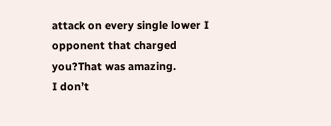attack on every single lower I opponent that charged you?That was amazing.
I don’t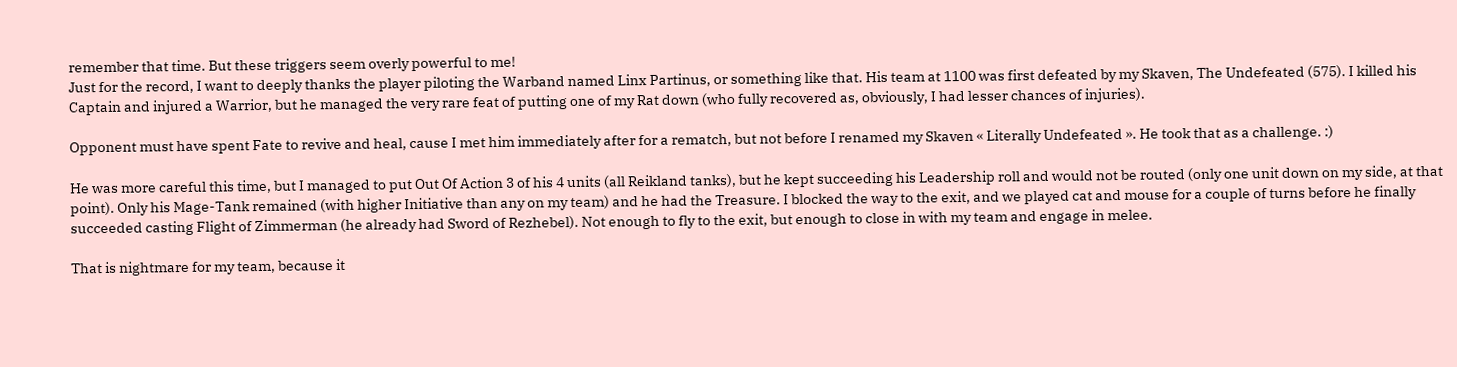remember that time. But these triggers seem overly powerful to me!
Just for the record, I want to deeply thanks the player piloting the Warband named Linx Partinus, or something like that. His team at 1100 was first defeated by my Skaven, The Undefeated (575). I killed his Captain and injured a Warrior, but he managed the very rare feat of putting one of my Rat down (who fully recovered as, obviously, I had lesser chances of injuries).

Opponent must have spent Fate to revive and heal, cause I met him immediately after for a rematch, but not before I renamed my Skaven « Literally Undefeated ». He took that as a challenge. :)

He was more careful this time, but I managed to put Out Of Action 3 of his 4 units (all Reikland tanks), but he kept succeeding his Leadership roll and would not be routed (only one unit down on my side, at that point). Only his Mage-Tank remained (with higher Initiative than any on my team) and he had the Treasure. I blocked the way to the exit, and we played cat and mouse for a couple of turns before he finally succeeded casting Flight of Zimmerman (he already had Sword of Rezhebel). Not enough to fly to the exit, but enough to close in with my team and engage in melee.

That is nightmare for my team, because it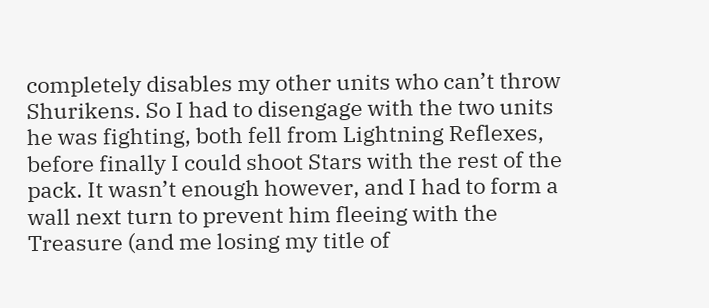completely disables my other units who can’t throw Shurikens. So I had to disengage with the two units he was fighting, both fell from Lightning Reflexes, before finally I could shoot Stars with the rest of the pack. It wasn’t enough however, and I had to form a wall next turn to prevent him fleeing with the Treasure (and me losing my title of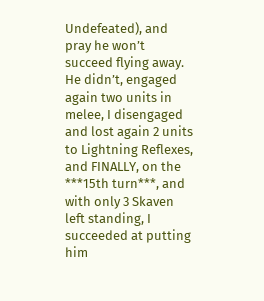Undefeated), and pray he won’t succeed flying away. He didn’t, engaged again two units in melee, I disengaged and lost again 2 units to Lightning Reflexes, and FINALLY, on the ***15th turn***, and with only 3 Skaven left standing, I succeeded at putting him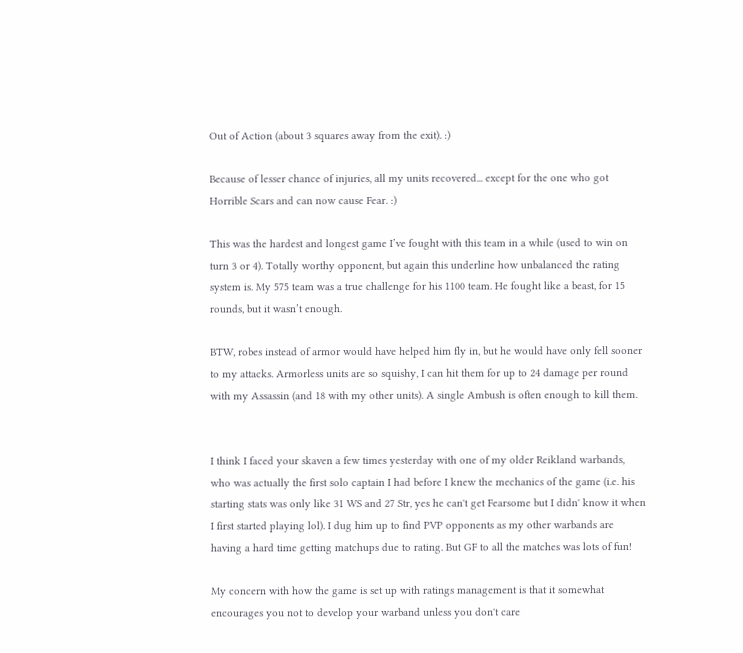Out of Action (about 3 squares away from the exit). :)

Because of lesser chance of injuries, all my units recovered... except for the one who got Horrible Scars and can now cause Fear. :)

This was the hardest and longest game I’ve fought with this team in a while (used to win on turn 3 or 4). Totally worthy opponent, but again this underline how unbalanced the rating system is. My 575 team was a true challenge for his 1100 team. He fought like a beast, for 15 rounds, but it wasn’t enough.

BTW, robes instead of armor would have helped him fly in, but he would have only fell sooner to my attacks. Armorless units are so squishy, I can hit them for up to 24 damage per round with my Assassin (and 18 with my other units). A single Ambush is often enough to kill them.


I think I faced your skaven a few times yesterday with one of my older Reikland warbands, who was actually the first solo captain I had before I knew the mechanics of the game (i.e. his starting stats was only like 31 WS and 27 Str, yes he can't get Fearsome but I didn' know it when I first started playing lol). I dug him up to find PVP opponents as my other warbands are having a hard time getting matchups due to rating. But GF to all the matches was lots of fun!

My concern with how the game is set up with ratings management is that it somewhat encourages you not to develop your warband unless you don't care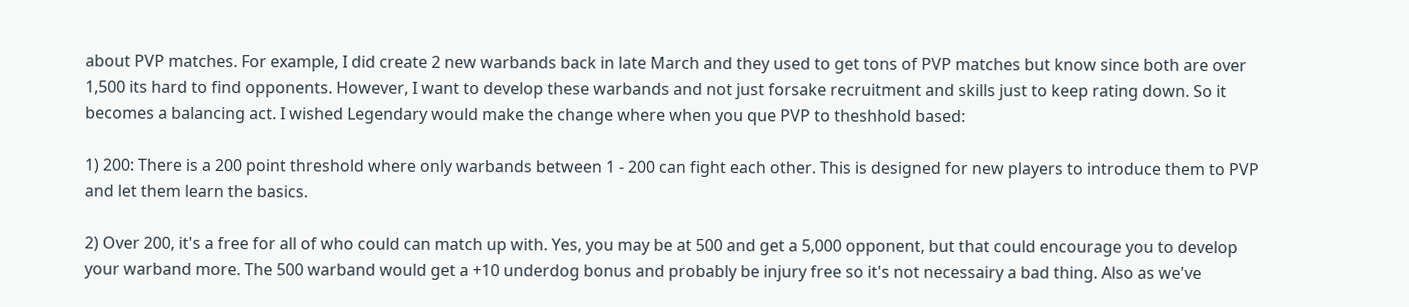about PVP matches. For example, I did create 2 new warbands back in late March and they used to get tons of PVP matches but know since both are over 1,500 its hard to find opponents. However, I want to develop these warbands and not just forsake recruitment and skills just to keep rating down. So it becomes a balancing act. I wished Legendary would make the change where when you que PVP to theshhold based:

1) 200: There is a 200 point threshold where only warbands between 1 - 200 can fight each other. This is designed for new players to introduce them to PVP and let them learn the basics.

2) Over 200, it's a free for all of who could can match up with. Yes, you may be at 500 and get a 5,000 opponent, but that could encourage you to develop your warband more. The 500 warband would get a +10 underdog bonus and probably be injury free so it's not necessairy a bad thing. Also as we've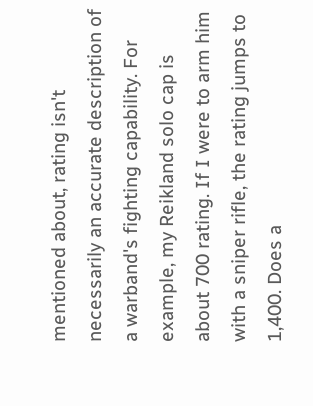mentioned about, rating isn't necessarily an accurate description of a warband's fighting capability. For example, my Reikland solo cap is about 700 rating. If I were to arm him with a sniper rifle, the rating jumps to 1,400. Does a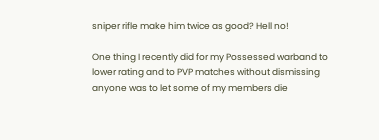sniper rifle make him twice as good? Hell no!

One thing I recently did for my Possessed warband to lower rating and to PVP matches without dismissing anyone was to let some of my members die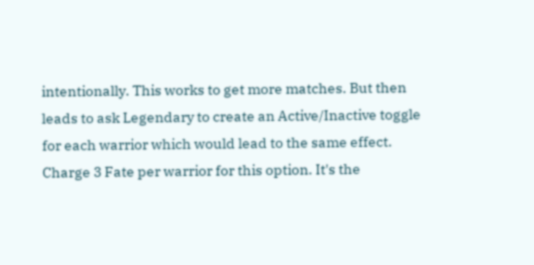intentionally. This works to get more matches. But then leads to ask Legendary to create an Active/Inactive toggle for each warrior which would lead to the same effect. Charge 3 Fate per warrior for this option. It's the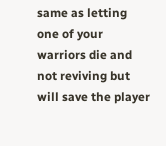same as letting one of your warriors die and not reviving but will save the player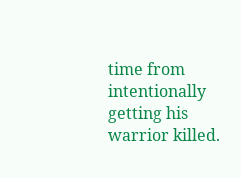time from intentionally getting his warrior killed.